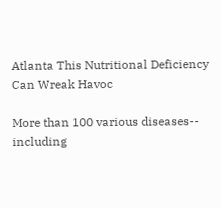Atlanta This Nutritional Deficiency Can Wreak Havoc

More than 100 various diseases-- including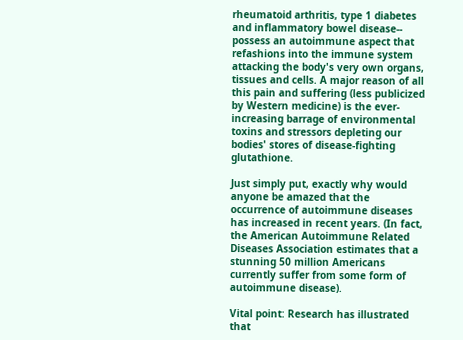rheumatoid arthritis, type 1 diabetes and inflammatory bowel disease-- possess an autoimmune aspect that refashions into the immune system attacking the body's very own organs, tissues and cells. A major reason of all this pain and suffering (less publicized by Western medicine) is the ever-increasing barrage of environmental toxins and stressors depleting our bodies' stores of disease-fighting glutathione.

Just simply put, exactly why would anyone be amazed that the occurrence of autoimmune diseases has increased in recent years. (In fact, the American Autoimmune Related Diseases Association estimates that a stunning 50 million Americans currently suffer from some form of autoimmune disease).

Vital point: Research has illustrated that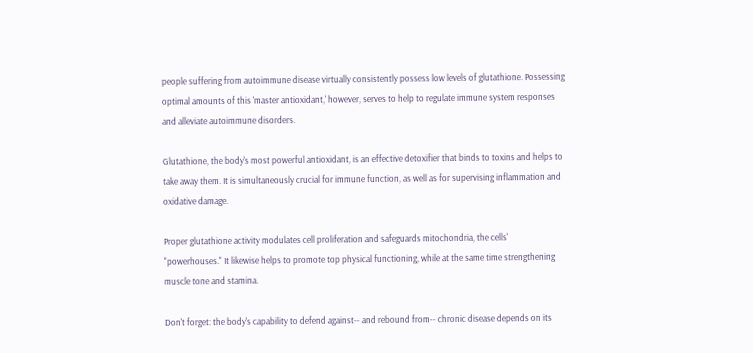people suffering from autoimmune disease virtually consistently possess low levels of glutathione. Possessing optimal amounts of this 'master antioxidant,' however, serves to help to regulate immune system responses and alleviate autoimmune disorders.

Glutathione, the body's most powerful antioxidant, is an effective detoxifier that binds to toxins and helps to take away them. It is simultaneously crucial for immune function, as well as for supervising inflammation and oxidative damage.

Proper glutathione activity modulates cell proliferation and safeguards mitochondria, the cells' "powerhouses." It likewise helps to promote top physical functioning, while at the same time strengthening muscle tone and stamina.

Don't forget: the body's capability to defend against-- and rebound from-- chronic disease depends on its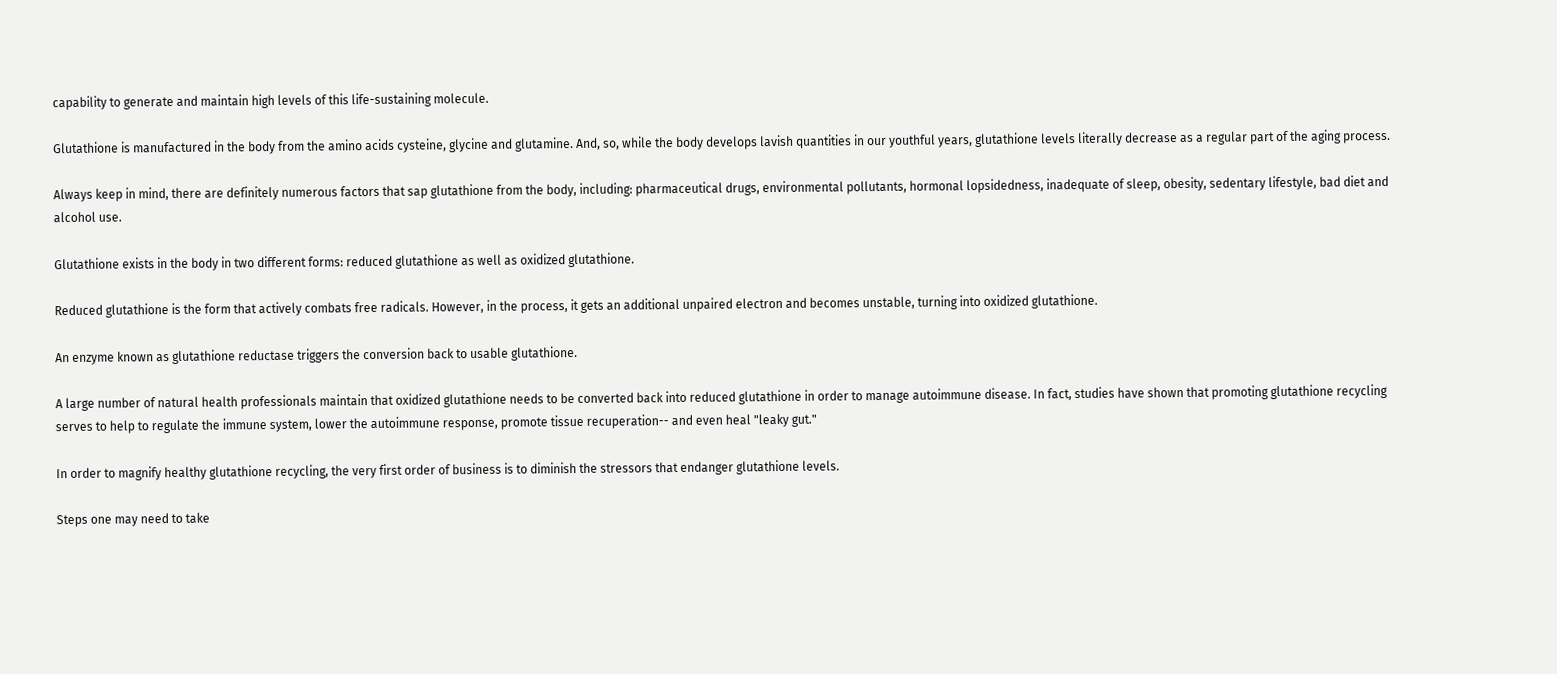capability to generate and maintain high levels of this life-sustaining molecule.

Glutathione is manufactured in the body from the amino acids cysteine, glycine and glutamine. And, so, while the body develops lavish quantities in our youthful years, glutathione levels literally decrease as a regular part of the aging process.

Always keep in mind, there are definitely numerous factors that sap glutathione from the body, including: pharmaceutical drugs, environmental pollutants, hormonal lopsidedness, inadequate of sleep, obesity, sedentary lifestyle, bad diet and alcohol use.

Glutathione exists in the body in two different forms: reduced glutathione as well as oxidized glutathione.

Reduced glutathione is the form that actively combats free radicals. However, in the process, it gets an additional unpaired electron and becomes unstable, turning into oxidized glutathione.

An enzyme known as glutathione reductase triggers the conversion back to usable glutathione.

A large number of natural health professionals maintain that oxidized glutathione needs to be converted back into reduced glutathione in order to manage autoimmune disease. In fact, studies have shown that promoting glutathione recycling serves to help to regulate the immune system, lower the autoimmune response, promote tissue recuperation-- and even heal "leaky gut."

In order to magnify healthy glutathione recycling, the very first order of business is to diminish the stressors that endanger glutathione levels.

Steps one may need to take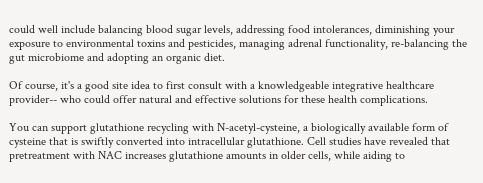could well include balancing blood sugar levels, addressing food intolerances, diminishing your exposure to environmental toxins and pesticides, managing adrenal functionality, re-balancing the gut microbiome and adopting an organic diet.

Of course, it's a good site idea to first consult with a knowledgeable integrative healthcare provider-- who could offer natural and effective solutions for these health complications.

You can support glutathione recycling with N-acetyl-cysteine, a biologically available form of cysteine that is swiftly converted into intracellular glutathione. Cell studies have revealed that pretreatment with NAC increases glutathione amounts in older cells, while aiding to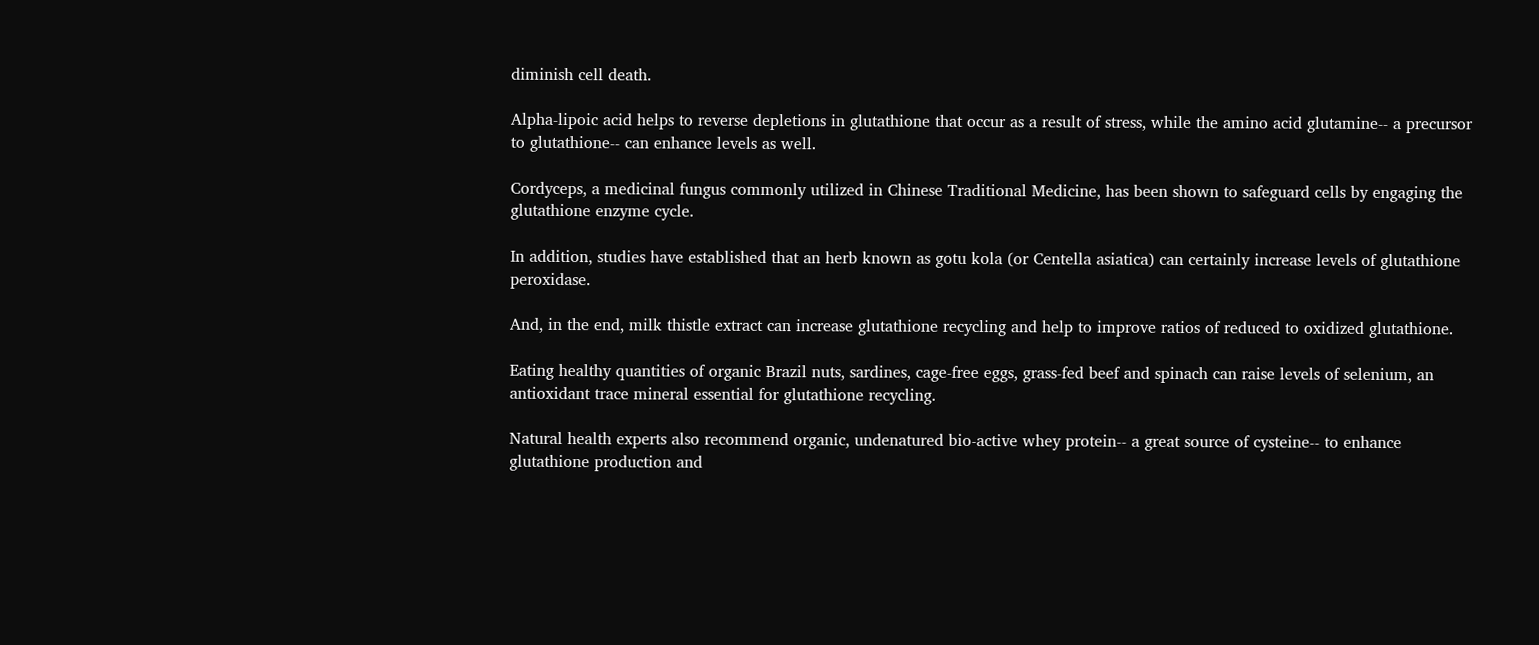diminish cell death.

Alpha-lipoic acid helps to reverse depletions in glutathione that occur as a result of stress, while the amino acid glutamine-- a precursor to glutathione-- can enhance levels as well.

Cordyceps, a medicinal fungus commonly utilized in Chinese Traditional Medicine, has been shown to safeguard cells by engaging the glutathione enzyme cycle.

In addition, studies have established that an herb known as gotu kola (or Centella asiatica) can certainly increase levels of glutathione peroxidase.

And, in the end, milk thistle extract can increase glutathione recycling and help to improve ratios of reduced to oxidized glutathione.

Eating healthy quantities of organic Brazil nuts, sardines, cage-free eggs, grass-fed beef and spinach can raise levels of selenium, an antioxidant trace mineral essential for glutathione recycling.

Natural health experts also recommend organic, undenatured bio-active whey protein-- a great source of cysteine-- to enhance glutathione production and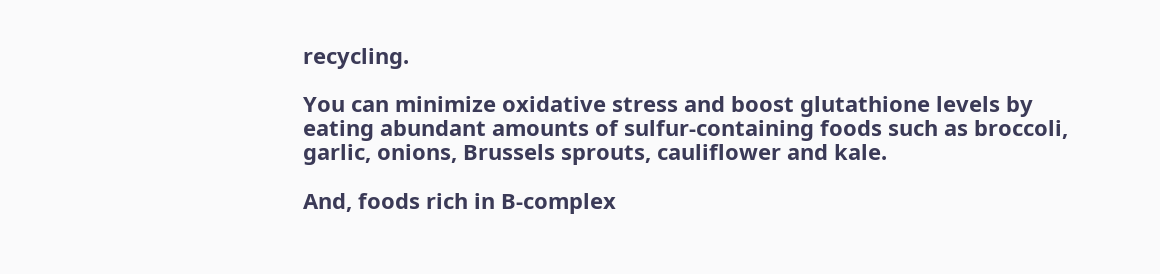recycling.

You can minimize oxidative stress and boost glutathione levels by eating abundant amounts of sulfur-containing foods such as broccoli, garlic, onions, Brussels sprouts, cauliflower and kale.

And, foods rich in B-complex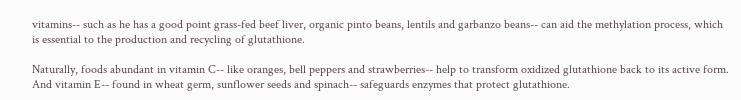vitamins-- such as he has a good point grass-fed beef liver, organic pinto beans, lentils and garbanzo beans-- can aid the methylation process, which is essential to the production and recycling of glutathione.

Naturally, foods abundant in vitamin C-- like oranges, bell peppers and strawberries-- help to transform oxidized glutathione back to its active form. And vitamin E-- found in wheat germ, sunflower seeds and spinach-- safeguards enzymes that protect glutathione.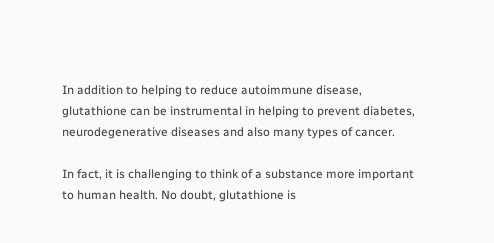In addition to helping to reduce autoimmune disease, glutathione can be instrumental in helping to prevent diabetes, neurodegenerative diseases and also many types of cancer.

In fact, it is challenging to think of a substance more important to human health. No doubt, glutathione is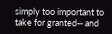simply too important to take for granted-- and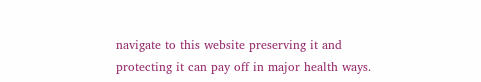navigate to this website preserving it and protecting it can pay off in major health ways.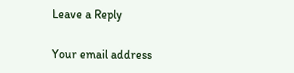Leave a Reply

Your email address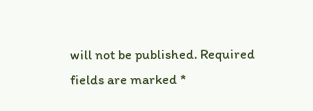will not be published. Required fields are marked *